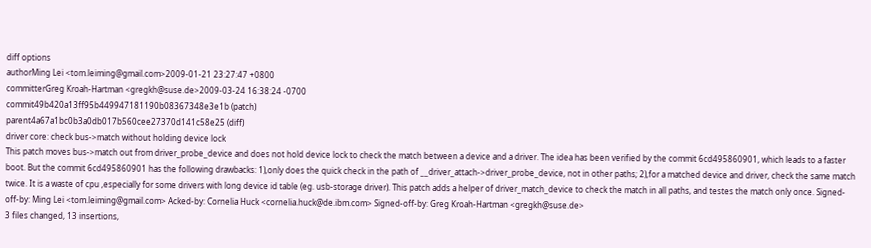diff options
authorMing Lei <tom.leiming@gmail.com>2009-01-21 23:27:47 +0800
committerGreg Kroah-Hartman <gregkh@suse.de>2009-03-24 16:38:24 -0700
commit49b420a13ff95b449947181190b08367348e3e1b (patch)
parent4a67a1bc0b3a0db017b560cee27370d141c58e25 (diff)
driver core: check bus->match without holding device lock
This patch moves bus->match out from driver_probe_device and does not hold device lock to check the match between a device and a driver. The idea has been verified by the commit 6cd495860901, which leads to a faster boot. But the commit 6cd495860901 has the following drawbacks: 1),only does the quick check in the path of __driver_attach->driver_probe_device, not in other paths; 2),for a matched device and driver, check the same match twice. It is a waste of cpu ,especially for some drivers with long device id table (eg. usb-storage driver). This patch adds a helper of driver_match_device to check the match in all paths, and testes the match only once. Signed-off-by: Ming Lei <tom.leiming@gmail.com> Acked-by: Cornelia Huck <cornelia.huck@de.ibm.com> Signed-off-by: Greg Kroah-Hartman <gregkh@suse.de>
3 files changed, 13 insertions,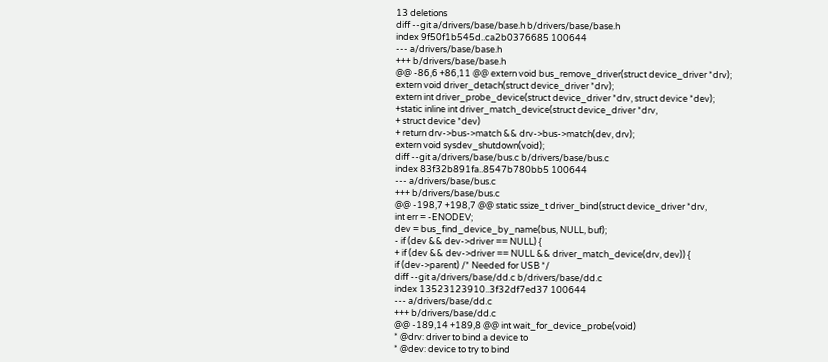13 deletions
diff --git a/drivers/base/base.h b/drivers/base/base.h
index 9f50f1b545d..ca2b0376685 100644
--- a/drivers/base/base.h
+++ b/drivers/base/base.h
@@ -86,6 +86,11 @@ extern void bus_remove_driver(struct device_driver *drv);
extern void driver_detach(struct device_driver *drv);
extern int driver_probe_device(struct device_driver *drv, struct device *dev);
+static inline int driver_match_device(struct device_driver *drv,
+ struct device *dev)
+ return drv->bus->match && drv->bus->match(dev, drv);
extern void sysdev_shutdown(void);
diff --git a/drivers/base/bus.c b/drivers/base/bus.c
index 83f32b891fa..8547b780bb5 100644
--- a/drivers/base/bus.c
+++ b/drivers/base/bus.c
@@ -198,7 +198,7 @@ static ssize_t driver_bind(struct device_driver *drv,
int err = -ENODEV;
dev = bus_find_device_by_name(bus, NULL, buf);
- if (dev && dev->driver == NULL) {
+ if (dev && dev->driver == NULL && driver_match_device(drv, dev)) {
if (dev->parent) /* Needed for USB */
diff --git a/drivers/base/dd.c b/drivers/base/dd.c
index 13523123910..3f32df7ed37 100644
--- a/drivers/base/dd.c
+++ b/drivers/base/dd.c
@@ -189,14 +189,8 @@ int wait_for_device_probe(void)
* @drv: driver to bind a device to
* @dev: device to try to bind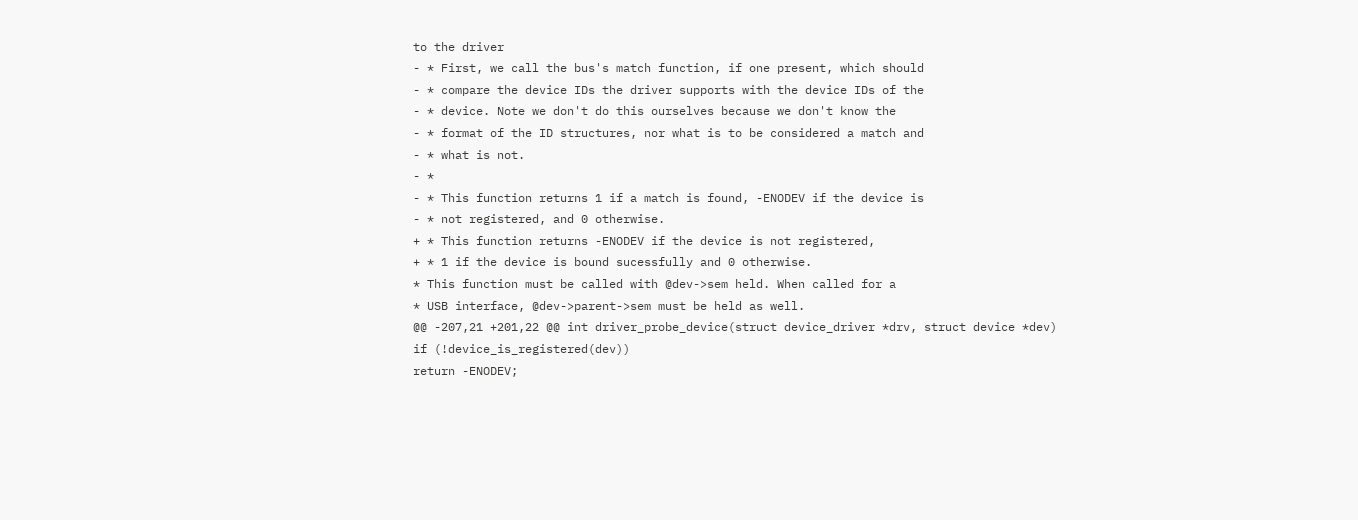to the driver
- * First, we call the bus's match function, if one present, which should
- * compare the device IDs the driver supports with the device IDs of the
- * device. Note we don't do this ourselves because we don't know the
- * format of the ID structures, nor what is to be considered a match and
- * what is not.
- *
- * This function returns 1 if a match is found, -ENODEV if the device is
- * not registered, and 0 otherwise.
+ * This function returns -ENODEV if the device is not registered,
+ * 1 if the device is bound sucessfully and 0 otherwise.
* This function must be called with @dev->sem held. When called for a
* USB interface, @dev->parent->sem must be held as well.
@@ -207,21 +201,22 @@ int driver_probe_device(struct device_driver *drv, struct device *dev)
if (!device_is_registered(dev))
return -ENODEV;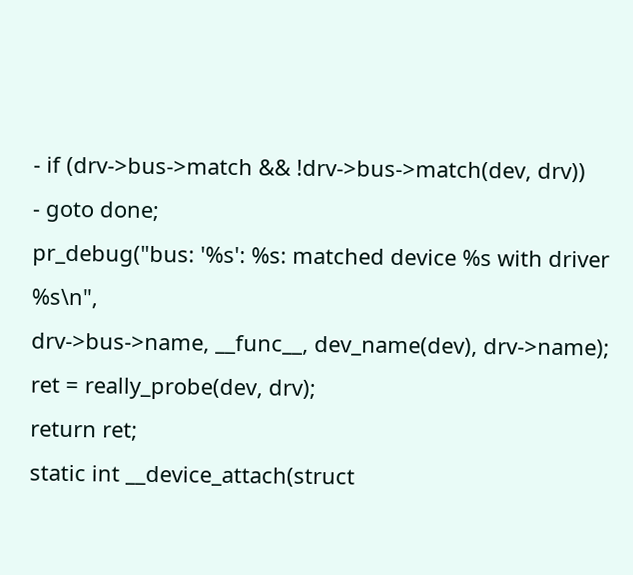- if (drv->bus->match && !drv->bus->match(dev, drv))
- goto done;
pr_debug("bus: '%s': %s: matched device %s with driver %s\n",
drv->bus->name, __func__, dev_name(dev), drv->name);
ret = really_probe(dev, drv);
return ret;
static int __device_attach(struct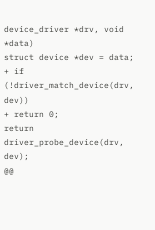device_driver *drv, void *data)
struct device *dev = data;
+ if (!driver_match_device(drv, dev))
+ return 0;
return driver_probe_device(drv, dev);
@@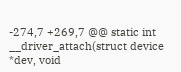-274,7 +269,7 @@ static int __driver_attach(struct device *dev, void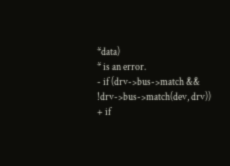*data)
* is an error.
- if (drv->bus->match && !drv->bus->match(dev, drv))
+ if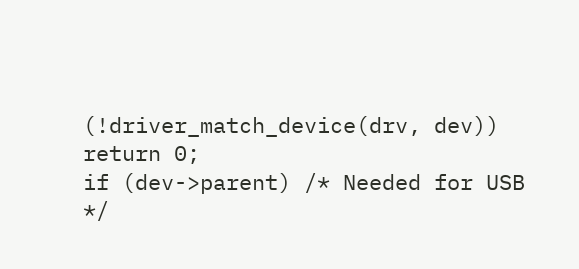(!driver_match_device(drv, dev))
return 0;
if (dev->parent) /* Needed for USB */